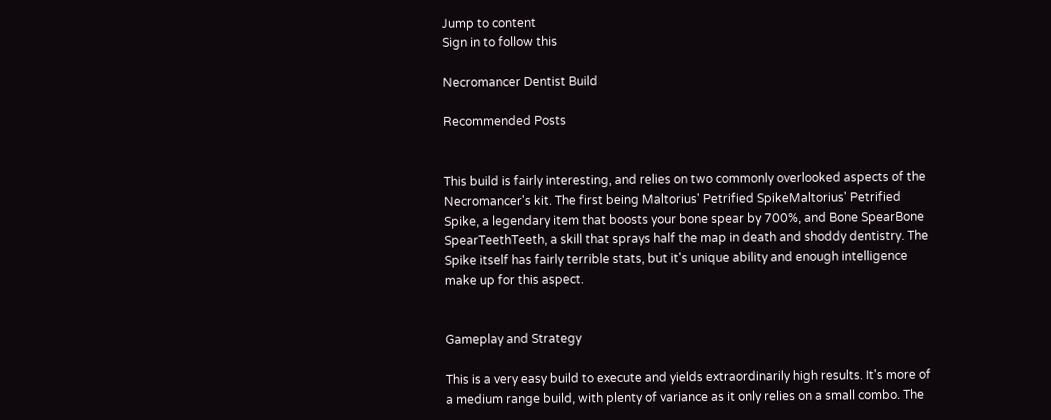Jump to content
Sign in to follow this

Necromancer Dentist Build

Recommended Posts


This build is fairly interesting, and relies on two commonly overlooked aspects of the Necromancer's kit. The first being Maltorius' Petrified SpikeMaltorius' Petrified Spike, a legendary item that boosts your bone spear by 700%, and Bone SpearBone SpearTeethTeeth, a skill that sprays half the map in death and shoddy dentistry. The Spike itself has fairly terrible stats, but it's unique ability and enough intelligence make up for this aspect.


Gameplay and Strategy

This is a very easy build to execute and yields extraordinarily high results. It's more of a medium range build, with plenty of variance as it only relies on a small combo. The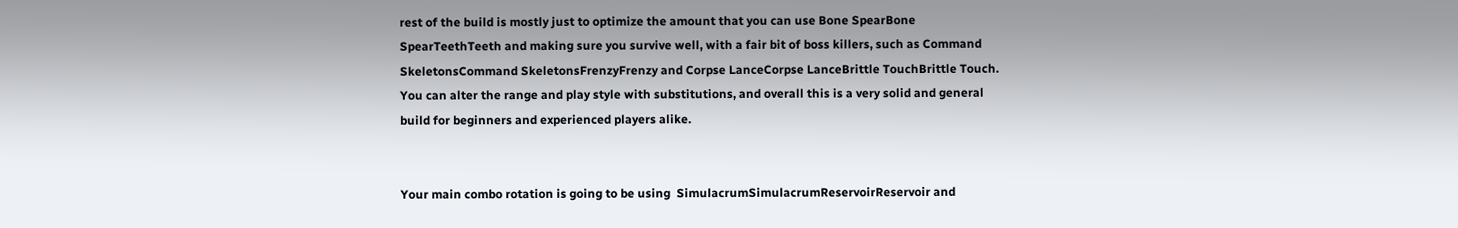rest of the build is mostly just to optimize the amount that you can use Bone SpearBone SpearTeethTeeth and making sure you survive well, with a fair bit of boss killers, such as Command SkeletonsCommand SkeletonsFrenzyFrenzy and Corpse LanceCorpse LanceBrittle TouchBrittle Touch. You can alter the range and play style with substitutions, and overall this is a very solid and general build for beginners and experienced players alike.


Your main combo rotation is going to be using  SimulacrumSimulacrumReservoirReservoir and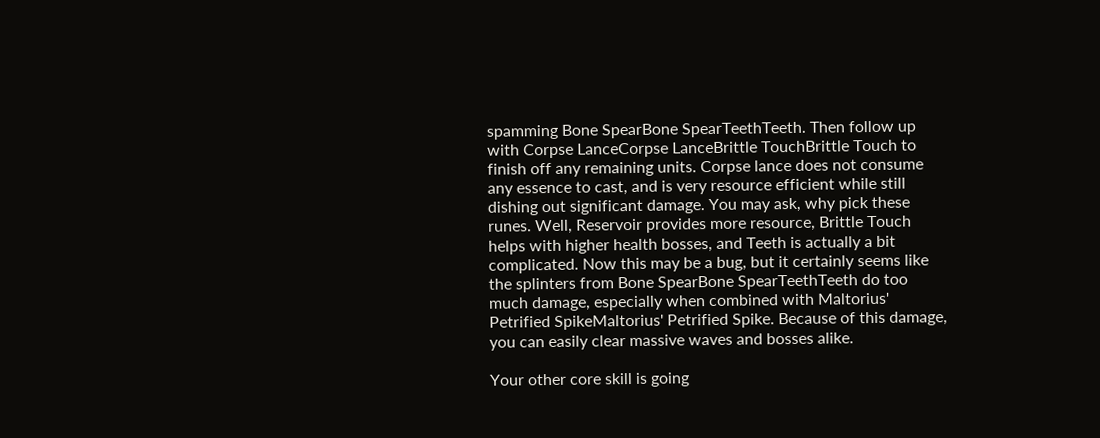spamming Bone SpearBone SpearTeethTeeth. Then follow up with Corpse LanceCorpse LanceBrittle TouchBrittle Touch to finish off any remaining units. Corpse lance does not consume any essence to cast, and is very resource efficient while still dishing out significant damage. You may ask, why pick these runes. Well, Reservoir provides more resource, Brittle Touch helps with higher health bosses, and Teeth is actually a bit complicated. Now this may be a bug, but it certainly seems like the splinters from Bone SpearBone SpearTeethTeeth do too much damage, especially when combined with Maltorius' Petrified SpikeMaltorius' Petrified Spike. Because of this damage, you can easily clear massive waves and bosses alike.

Your other core skill is going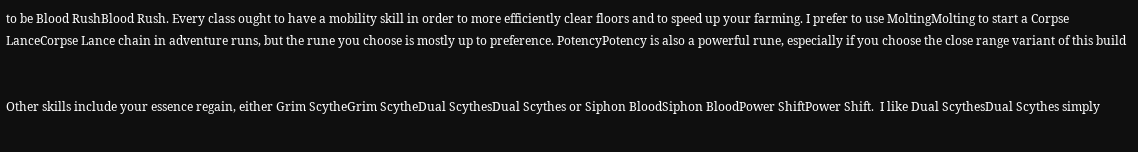to be Blood RushBlood Rush. Every class ought to have a mobility skill in order to more efficiently clear floors and to speed up your farming. I prefer to use MoltingMolting to start a Corpse LanceCorpse Lance chain in adventure runs, but the rune you choose is mostly up to preference. PotencyPotency is also a powerful rune, especially if you choose the close range variant of this build


Other skills include your essence regain, either Grim ScytheGrim ScytheDual ScythesDual Scythes or Siphon BloodSiphon BloodPower ShiftPower Shift.  I like Dual ScythesDual Scythes simply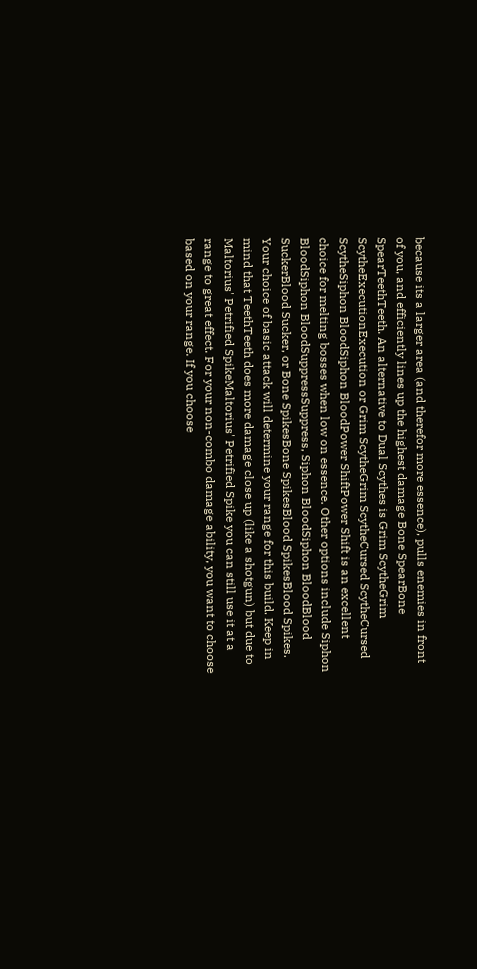because its a larger area (and therefor more essence), pulls enemies in front of you, and efficiently lines up the highest damage Bone SpearBone SpearTeethTeeth. An alternative to Dual Scythes is Grim ScytheGrim ScytheExecutionExecution or Grim ScytheGrim ScytheCursed ScytheCursed ScytheSiphon BloodSiphon BloodPower ShiftPower Shift is an excellent choice for melting bosses when low on essence. Other options include Siphon BloodSiphon BloodSuppressSuppress, Siphon BloodSiphon BloodBlood SuckerBlood Sucker, or Bone SpikesBone SpikesBlood SpikesBlood Spikes. Your choice of basic attack will determine your range for this build. Keep in mind that TeethTeeth does more damage close up (like a shotgun) but due to Maltorius' Petrified SpikeMaltorius' Petrified Spike you can still use it at a range to great effect. For your non-combo damage ability, you want to choose based on your range. If you choose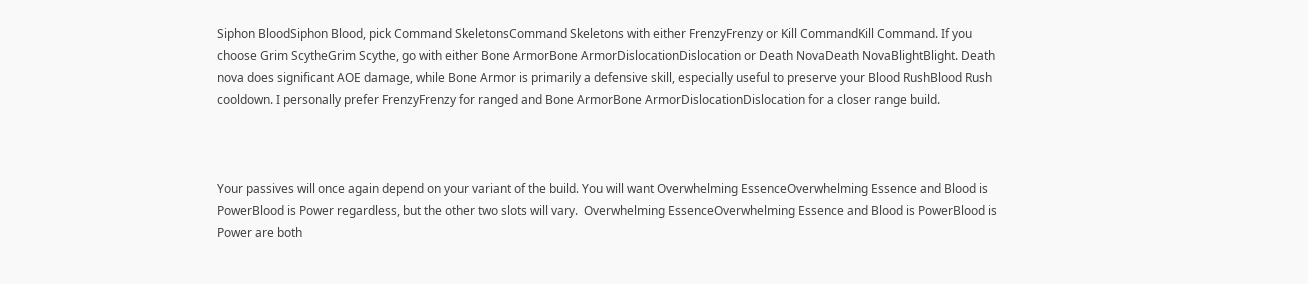Siphon BloodSiphon Blood, pick Command SkeletonsCommand Skeletons with either FrenzyFrenzy or Kill CommandKill Command. If you choose Grim ScytheGrim Scythe, go with either Bone ArmorBone ArmorDislocationDislocation or Death NovaDeath NovaBlightBlight. Death nova does significant AOE damage, while Bone Armor is primarily a defensive skill, especially useful to preserve your Blood RushBlood Rush cooldown. I personally prefer FrenzyFrenzy for ranged and Bone ArmorBone ArmorDislocationDislocation for a closer range build.



Your passives will once again depend on your variant of the build. You will want Overwhelming EssenceOverwhelming Essence and Blood is PowerBlood is Power regardless, but the other two slots will vary.  Overwhelming EssenceOverwhelming Essence and Blood is PowerBlood is Power are both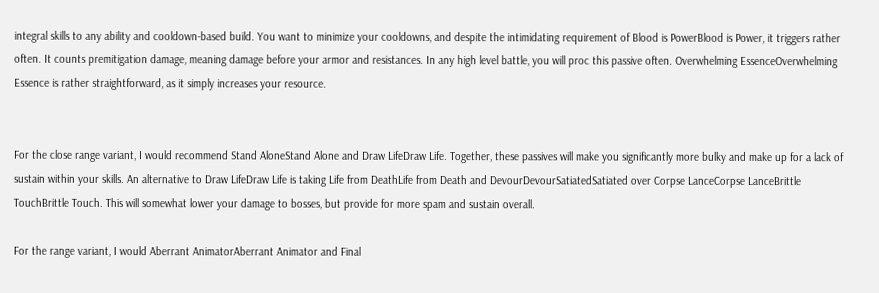integral skills to any ability and cooldown-based build. You want to minimize your cooldowns, and despite the intimidating requirement of Blood is PowerBlood is Power, it triggers rather often. It counts premitigation damage, meaning damage before your armor and resistances. In any high level battle, you will proc this passive often. Overwhelming EssenceOverwhelming Essence is rather straightforward, as it simply increases your resource.


For the close range variant, I would recommend Stand AloneStand Alone and Draw LifeDraw Life. Together, these passives will make you significantly more bulky and make up for a lack of sustain within your skills. An alternative to Draw LifeDraw Life is taking Life from DeathLife from Death and DevourDevourSatiatedSatiated over Corpse LanceCorpse LanceBrittle TouchBrittle Touch. This will somewhat lower your damage to bosses, but provide for more spam and sustain overall.

For the range variant, I would Aberrant AnimatorAberrant Animator and Final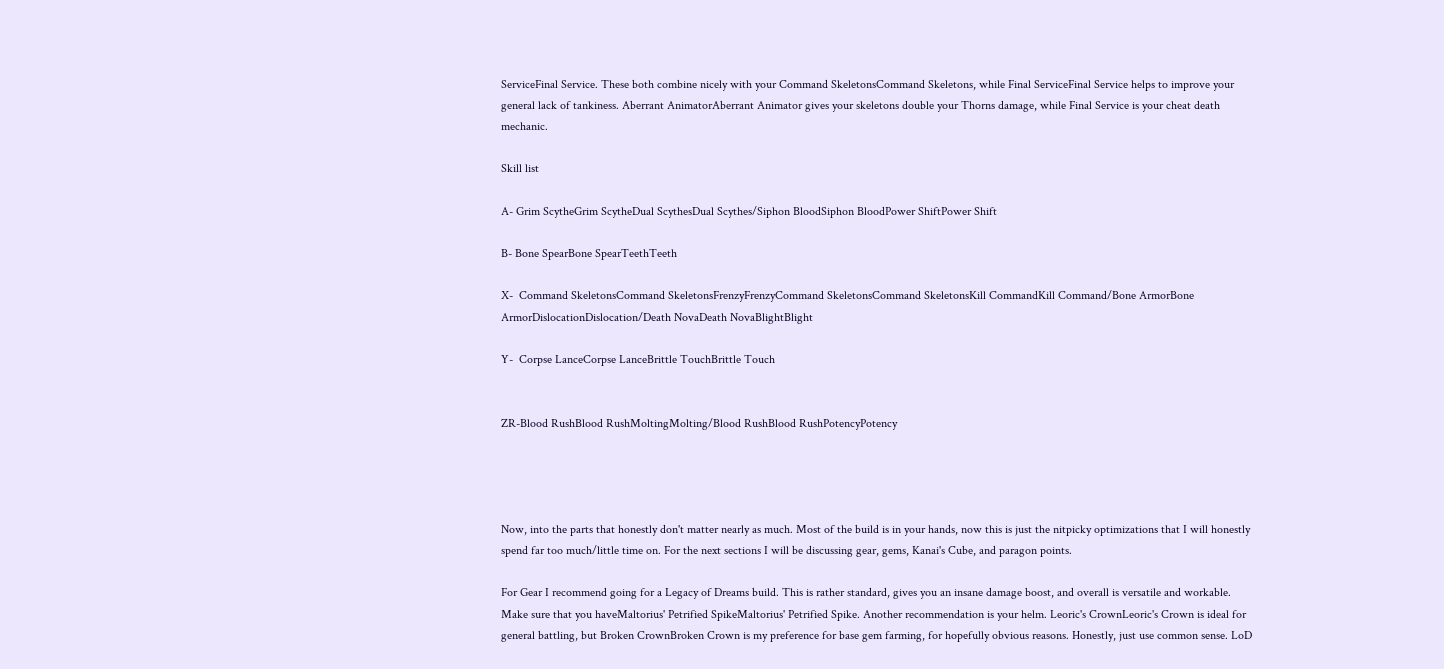ServiceFinal Service. These both combine nicely with your Command SkeletonsCommand Skeletons, while Final ServiceFinal Service helps to improve your general lack of tankiness. Aberrant AnimatorAberrant Animator gives your skeletons double your Thorns damage, while Final Service is your cheat death mechanic.

Skill list

A- Grim ScytheGrim ScytheDual ScythesDual Scythes/Siphon BloodSiphon BloodPower ShiftPower Shift

B- Bone SpearBone SpearTeethTeeth

X-  Command SkeletonsCommand SkeletonsFrenzyFrenzyCommand SkeletonsCommand SkeletonsKill CommandKill Command/Bone ArmorBone ArmorDislocationDislocation/Death NovaDeath NovaBlightBlight

Y-  Corpse LanceCorpse LanceBrittle TouchBrittle Touch


ZR-Blood RushBlood RushMoltingMolting/Blood RushBlood RushPotencyPotency




Now, into the parts that honestly don't matter nearly as much. Most of the build is in your hands, now this is just the nitpicky optimizations that I will honestly spend far too much/little time on. For the next sections I will be discussing gear, gems, Kanai's Cube, and paragon points.

For Gear I recommend going for a Legacy of Dreams build. This is rather standard, gives you an insane damage boost, and overall is versatile and workable. Make sure that you haveMaltorius' Petrified SpikeMaltorius' Petrified Spike. Another recommendation is your helm. Leoric's CrownLeoric's Crown is ideal for general battling, but Broken CrownBroken Crown is my preference for base gem farming, for hopefully obvious reasons. Honestly, just use common sense. LoD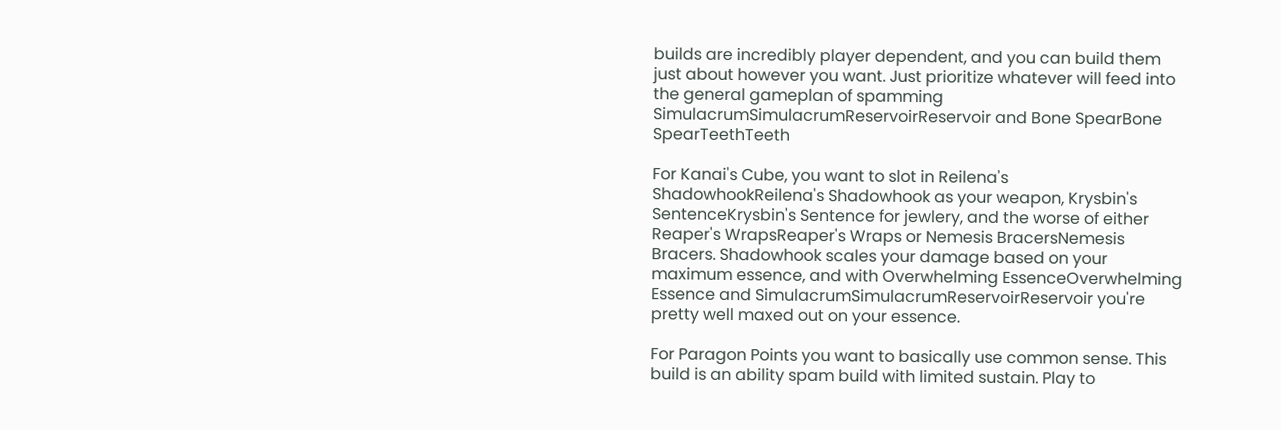builds are incredibly player dependent, and you can build them just about however you want. Just prioritize whatever will feed into the general gameplan of spamming SimulacrumSimulacrumReservoirReservoir and Bone SpearBone SpearTeethTeeth

For Kanai's Cube, you want to slot in Reilena's ShadowhookReilena's Shadowhook as your weapon, Krysbin's SentenceKrysbin's Sentence for jewlery, and the worse of either Reaper's WrapsReaper's Wraps or Nemesis BracersNemesis Bracers. Shadowhook scales your damage based on your maximum essence, and with Overwhelming EssenceOverwhelming Essence and SimulacrumSimulacrumReservoirReservoir you're pretty well maxed out on your essence.

For Paragon Points you want to basically use common sense. This build is an ability spam build with limited sustain. Play to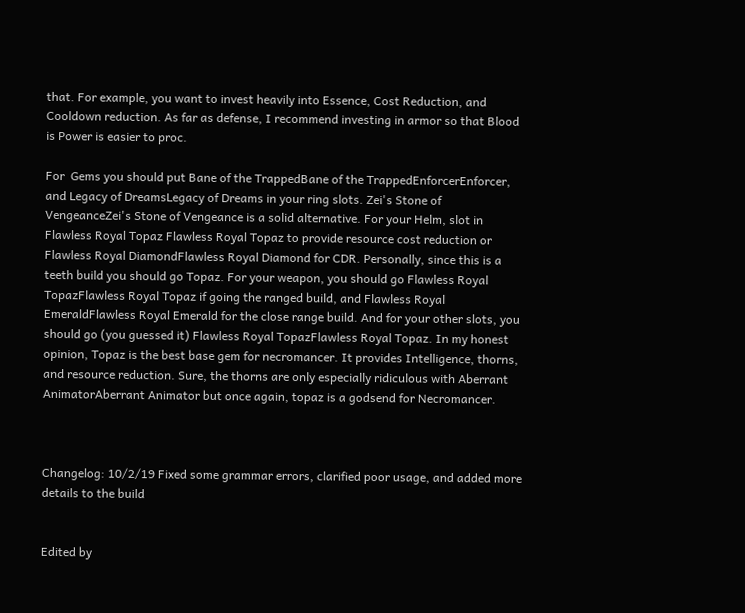that. For example, you want to invest heavily into Essence, Cost Reduction, and Cooldown reduction. As far as defense, I recommend investing in armor so that Blood is Power is easier to proc.

For  Gems you should put Bane of the TrappedBane of the TrappedEnforcerEnforcer, and Legacy of DreamsLegacy of Dreams in your ring slots. Zei's Stone of VengeanceZei's Stone of Vengeance is a solid alternative. For your Helm, slot in Flawless Royal Topaz Flawless Royal Topaz to provide resource cost reduction or Flawless Royal DiamondFlawless Royal Diamond for CDR. Personally, since this is a teeth build you should go Topaz. For your weapon, you should go Flawless Royal TopazFlawless Royal Topaz if going the ranged build, and Flawless Royal EmeraldFlawless Royal Emerald for the close range build. And for your other slots, you should go (you guessed it) Flawless Royal TopazFlawless Royal Topaz. In my honest opinion, Topaz is the best base gem for necromancer. It provides Intelligence, thorns, and resource reduction. Sure, the thorns are only especially ridiculous with Aberrant AnimatorAberrant Animator but once again, topaz is a godsend for Necromancer.



Changelog: 10/2/19 Fixed some grammar errors, clarified poor usage, and added more details to the build


Edited by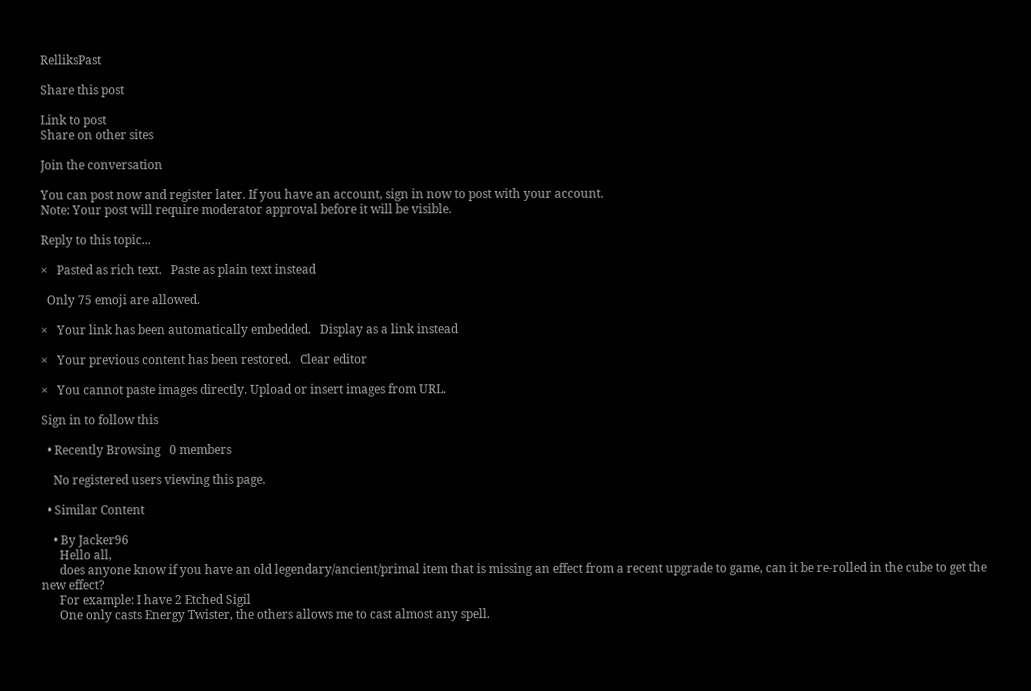RelliksPast

Share this post

Link to post
Share on other sites

Join the conversation

You can post now and register later. If you have an account, sign in now to post with your account.
Note: Your post will require moderator approval before it will be visible.

Reply to this topic...

×   Pasted as rich text.   Paste as plain text instead

  Only 75 emoji are allowed.

×   Your link has been automatically embedded.   Display as a link instead

×   Your previous content has been restored.   Clear editor

×   You cannot paste images directly. Upload or insert images from URL.

Sign in to follow this

  • Recently Browsing   0 members

    No registered users viewing this page.

  • Similar Content

    • By Jacker96
      Hello all,
      does anyone know if you have an old legendary/ancient/primal item that is missing an effect from a recent upgrade to game, can it be re-rolled in the cube to get the new effect?
      For example: I have 2 Etched Sigil
      One only casts Energy Twister, the others allows me to cast almost any spell.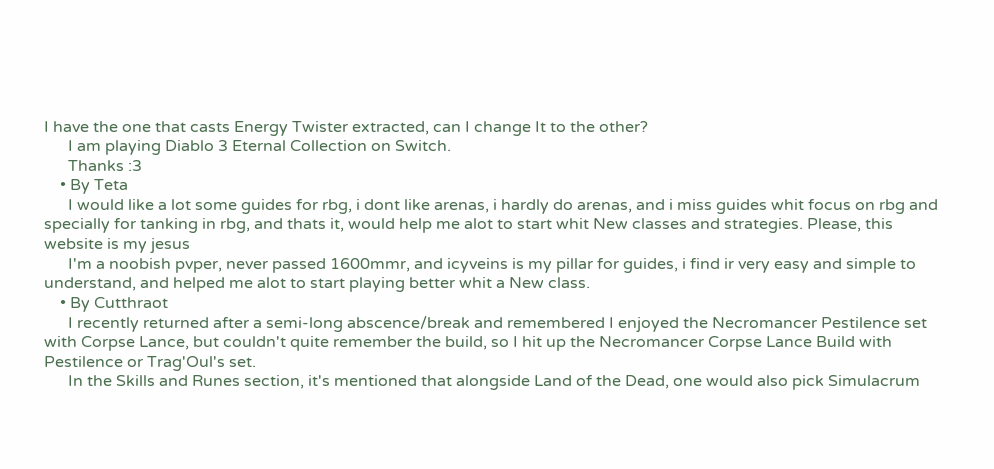I have the one that casts Energy Twister extracted, can I change It to the other?
      I am playing Diablo 3 Eternal Collection on Switch.
      Thanks :3
    • By Teta
      I would like a lot some guides for rbg, i dont like arenas, i hardly do arenas, and i miss guides whit focus on rbg and specially for tanking in rbg, and thats it, would help me alot to start whit New classes and strategies. Please, this website is my jesus
      I'm a noobish pvper, never passed 1600mmr, and icyveins is my pillar for guides, i find ir very easy and simple to understand, and helped me alot to start playing better whit a New class.
    • By Cutthraot
      I recently returned after a semi-long abscence/break and remembered I enjoyed the Necromancer Pestilence set with Corpse Lance, but couldn't quite remember the build, so I hit up the Necromancer Corpse Lance Build with Pestilence or Trag'Oul's set.
      In the Skills and Runes section, it's mentioned that alongside Land of the Dead, one would also pick Simulacrum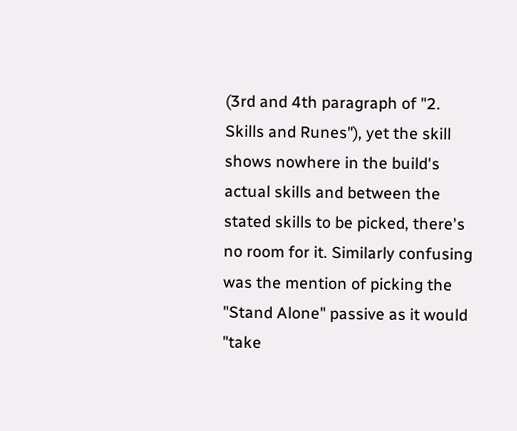(3rd and 4th paragraph of "2. Skills and Runes"), yet the skill shows nowhere in the build's actual skills and between the stated skills to be picked, there's no room for it. Similarly confusing was the mention of picking the "Stand Alone" passive as it would "take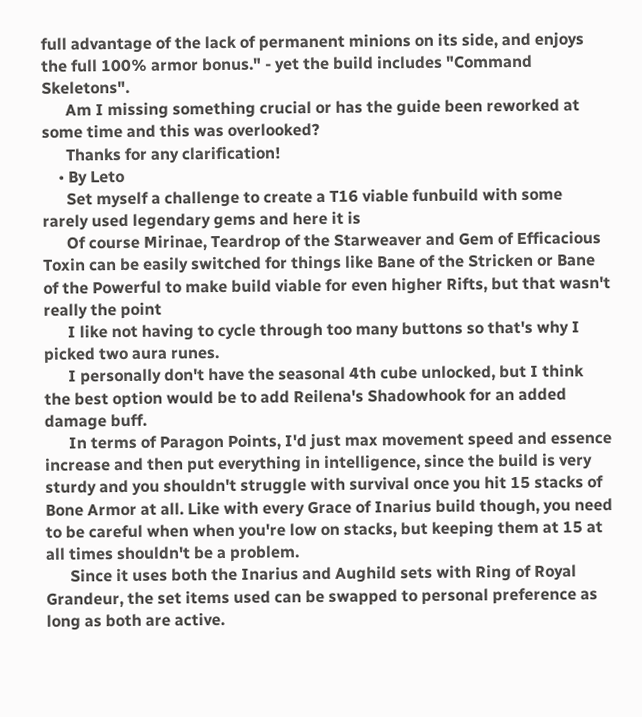full advantage of the lack of permanent minions on its side, and enjoys the full 100% armor bonus." - yet the build includes "Command Skeletons".
      Am I missing something crucial or has the guide been reworked at some time and this was overlooked?
      Thanks for any clarification!
    • By Leto
      Set myself a challenge to create a T16 viable funbuild with some rarely used legendary gems and here it is
      Of course Mirinae, Teardrop of the Starweaver and Gem of Efficacious Toxin can be easily switched for things like Bane of the Stricken or Bane of the Powerful to make build viable for even higher Rifts, but that wasn't really the point
      I like not having to cycle through too many buttons so that's why I picked two aura runes.
      I personally don't have the seasonal 4th cube unlocked, but I think the best option would be to add Reilena's Shadowhook for an added damage buff.
      In terms of Paragon Points, I'd just max movement speed and essence increase and then put everything in intelligence, since the build is very sturdy and you shouldn't struggle with survival once you hit 15 stacks of Bone Armor at all. Like with every Grace of Inarius build though, you need to be careful when when you're low on stacks, but keeping them at 15 at all times shouldn't be a problem.
      Since it uses both the Inarius and Aughild sets with Ring of Royal Grandeur, the set items used can be swapped to personal preference as long as both are active.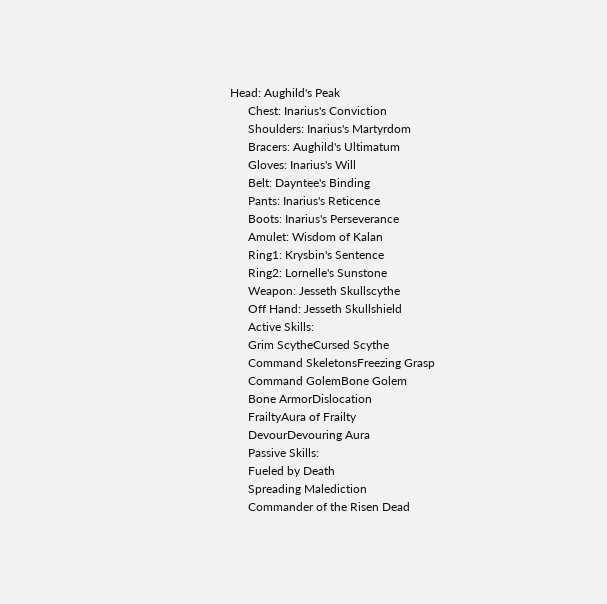Head: Aughild's Peak
      Chest: Inarius's Conviction
      Shoulders: Inarius's Martyrdom
      Bracers: Aughild's Ultimatum
      Gloves: Inarius's Will
      Belt: Dayntee's Binding
      Pants: Inarius's Reticence
      Boots: Inarius's Perseverance
      Amulet: Wisdom of Kalan
      Ring1: Krysbin's Sentence
      Ring2: Lornelle's Sunstone
      Weapon: Jesseth Skullscythe
      Off Hand: Jesseth Skullshield
      Active Skills:
      Grim ScytheCursed Scythe
      Command SkeletonsFreezing Grasp
      Command GolemBone Golem
      Bone ArmorDislocation
      FrailtyAura of Frailty
      DevourDevouring Aura
      Passive Skills:
      Fueled by Death
      Spreading Malediction
      Commander of the Risen Dead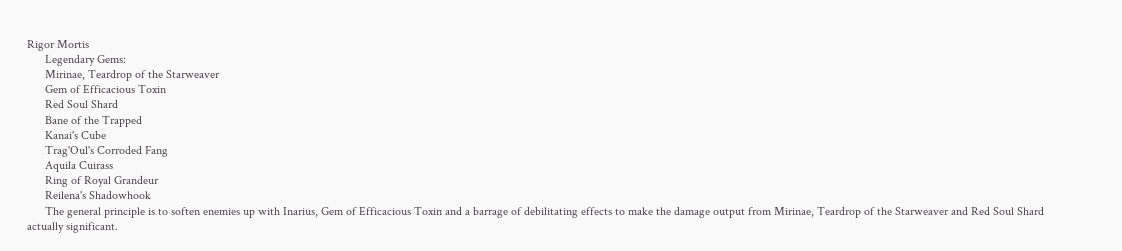Rigor Mortis
      Legendary Gems:
      Mirinae, Teardrop of the Starweaver
      Gem of Efficacious Toxin
      Red Soul Shard
      Bane of the Trapped
      Kanai's Cube
      Trag'Oul's Corroded Fang
      Aquila Cuirass
      Ring of Royal Grandeur
      Reilena's Shadowhook
      The general principle is to soften enemies up with Inarius, Gem of Efficacious Toxin and a barrage of debilitating effects to make the damage output from Mirinae, Teardrop of the Starweaver and Red Soul Shard actually significant.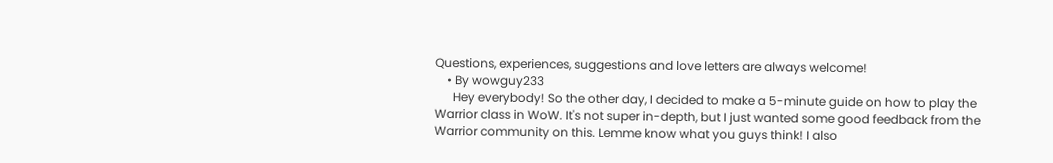Questions, experiences, suggestions and love letters are always welcome!
    • By wowguy233
      Hey everybody! So the other day, I decided to make a 5-minute guide on how to play the Warrior class in WoW. It's not super in-depth, but I just wanted some good feedback from the Warrior community on this. Lemme know what you guys think! I also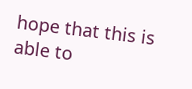hope that this is able to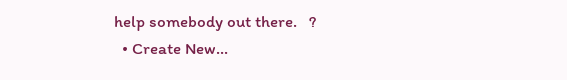help somebody out there.   ?
  • Create New...